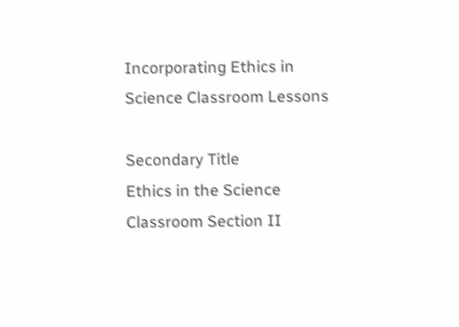Incorporating Ethics in Science Classroom Lessons

Secondary Title
Ethics in the Science Classroom Section II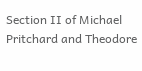Section II of Michael Pritchard and Theodore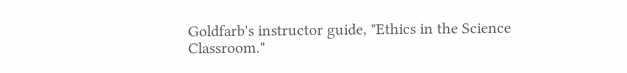Goldfarb's instructor guide, "Ethics in the Science Classroom."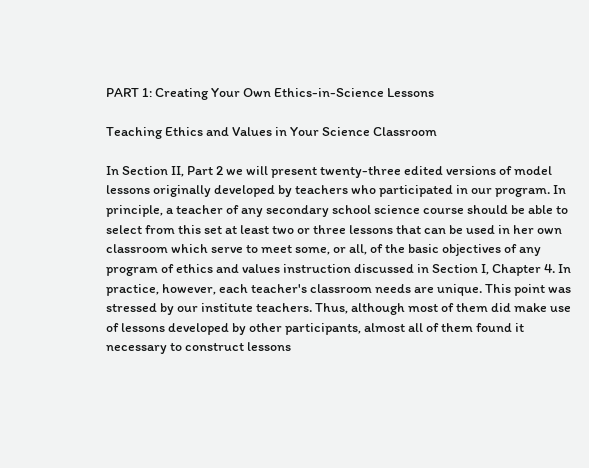PART 1: Creating Your Own Ethics-in-Science Lessons

Teaching Ethics and Values in Your Science Classroom

In Section II, Part 2 we will present twenty-three edited versions of model lessons originally developed by teachers who participated in our program. In principle, a teacher of any secondary school science course should be able to select from this set at least two or three lessons that can be used in her own classroom which serve to meet some, or all, of the basic objectives of any program of ethics and values instruction discussed in Section I, Chapter 4. In practice, however, each teacher's classroom needs are unique. This point was stressed by our institute teachers. Thus, although most of them did make use of lessons developed by other participants, almost all of them found it necessary to construct lessons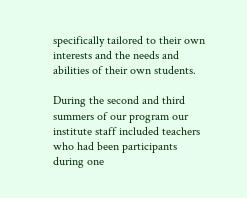specifically tailored to their own interests and the needs and abilities of their own students.

During the second and third summers of our program our institute staff included teachers who had been participants during one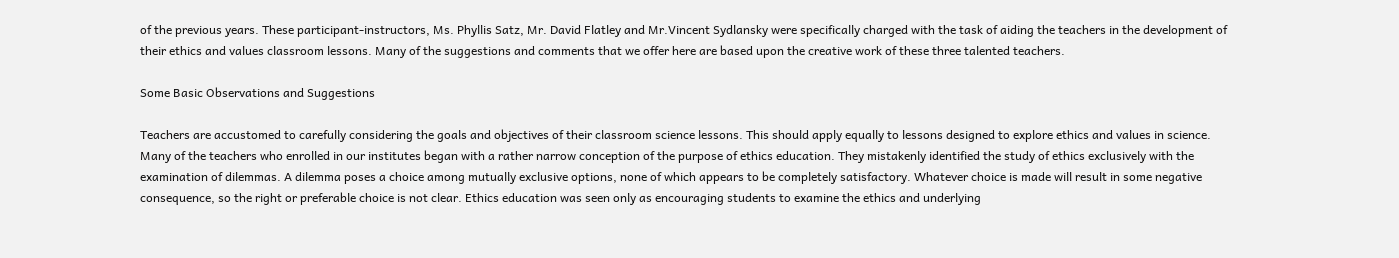of the previous years. These participant-instructors, Ms. Phyllis Satz, Mr. David Flatley and Mr.Vincent Sydlansky were specifically charged with the task of aiding the teachers in the development of their ethics and values classroom lessons. Many of the suggestions and comments that we offer here are based upon the creative work of these three talented teachers.

Some Basic Observations and Suggestions

Teachers are accustomed to carefully considering the goals and objectives of their classroom science lessons. This should apply equally to lessons designed to explore ethics and values in science. Many of the teachers who enrolled in our institutes began with a rather narrow conception of the purpose of ethics education. They mistakenly identified the study of ethics exclusively with the examination of dilemmas. A dilemma poses a choice among mutually exclusive options, none of which appears to be completely satisfactory. Whatever choice is made will result in some negative consequence, so the right or preferable choice is not clear. Ethics education was seen only as encouraging students to examine the ethics and underlying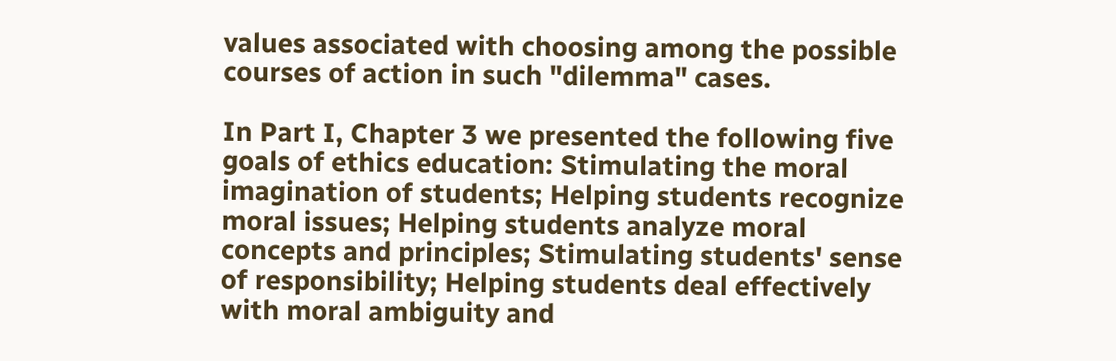values associated with choosing among the possible courses of action in such "dilemma" cases.

In Part I, Chapter 3 we presented the following five goals of ethics education: Stimulating the moral imagination of students; Helping students recognize moral issues; Helping students analyze moral concepts and principles; Stimulating students' sense of responsibility; Helping students deal effectively with moral ambiguity and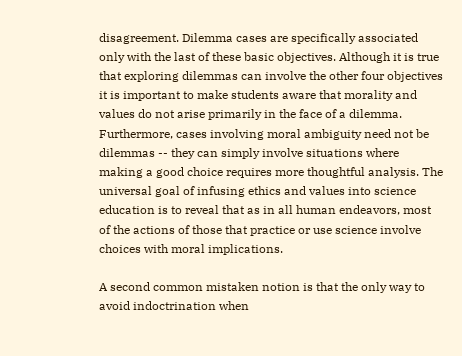disagreement. Dilemma cases are specifically associated only with the last of these basic objectives. Although it is true that exploring dilemmas can involve the other four objectives it is important to make students aware that morality and values do not arise primarily in the face of a dilemma. Furthermore, cases involving moral ambiguity need not be dilemmas -- they can simply involve situations where making a good choice requires more thoughtful analysis. The universal goal of infusing ethics and values into science education is to reveal that as in all human endeavors, most of the actions of those that practice or use science involve choices with moral implications.

A second common mistaken notion is that the only way to avoid indoctrination when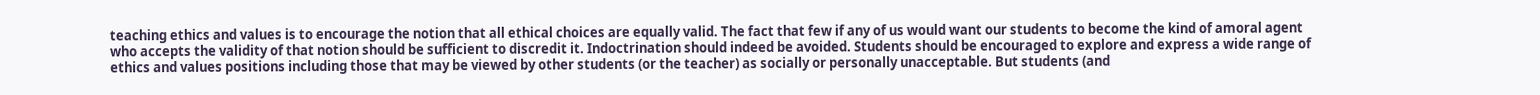teaching ethics and values is to encourage the notion that all ethical choices are equally valid. The fact that few if any of us would want our students to become the kind of amoral agent who accepts the validity of that notion should be sufficient to discredit it. Indoctrination should indeed be avoided. Students should be encouraged to explore and express a wide range of ethics and values positions including those that may be viewed by other students (or the teacher) as socially or personally unacceptable. But students (and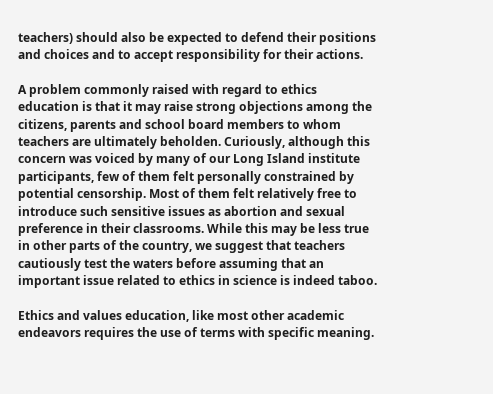teachers) should also be expected to defend their positions and choices and to accept responsibility for their actions.

A problem commonly raised with regard to ethics education is that it may raise strong objections among the citizens, parents and school board members to whom teachers are ultimately beholden. Curiously, although this concern was voiced by many of our Long Island institute participants, few of them felt personally constrained by potential censorship. Most of them felt relatively free to introduce such sensitive issues as abortion and sexual preference in their classrooms. While this may be less true in other parts of the country, we suggest that teachers cautiously test the waters before assuming that an important issue related to ethics in science is indeed taboo.

Ethics and values education, like most other academic endeavors requires the use of terms with specific meaning.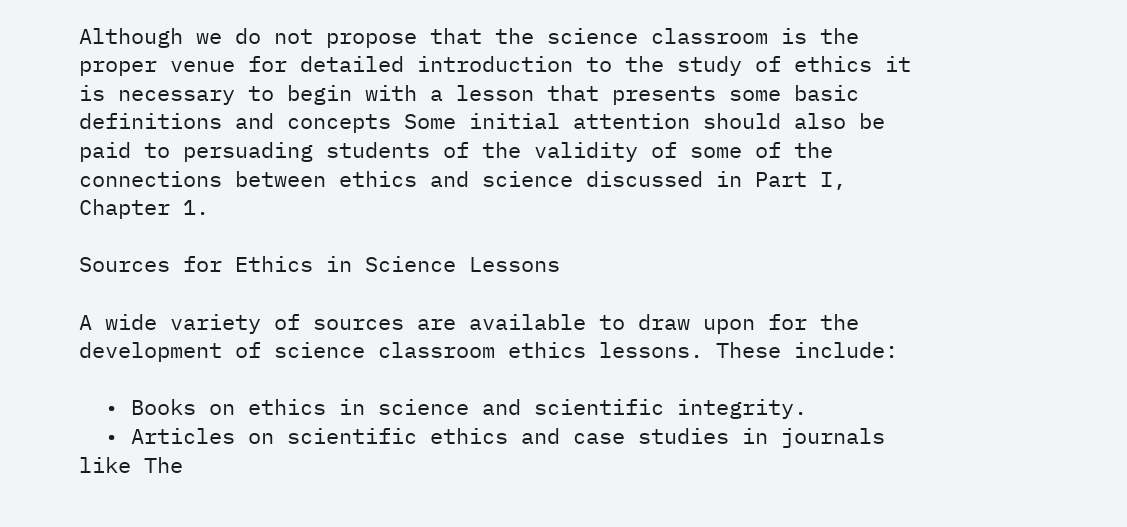Although we do not propose that the science classroom is the proper venue for detailed introduction to the study of ethics it is necessary to begin with a lesson that presents some basic definitions and concepts Some initial attention should also be paid to persuading students of the validity of some of the connections between ethics and science discussed in Part I, Chapter 1.

Sources for Ethics in Science Lessons

A wide variety of sources are available to draw upon for the development of science classroom ethics lessons. These include:

  • Books on ethics in science and scientific integrity.
  • Articles on scientific ethics and case studies in journals like The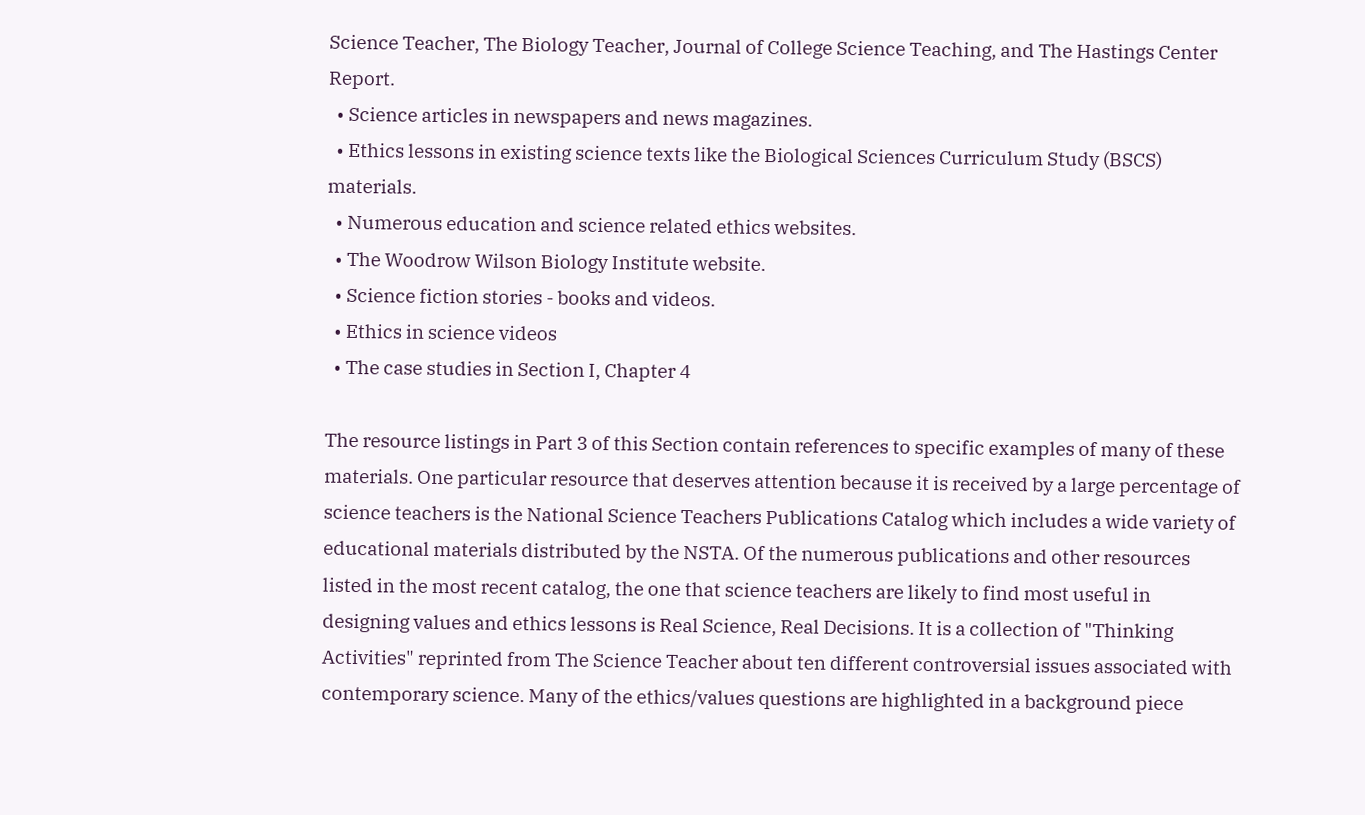Science Teacher, The Biology Teacher, Journal of College Science Teaching, and The Hastings Center Report.
  • Science articles in newspapers and news magazines.
  • Ethics lessons in existing science texts like the Biological Sciences Curriculum Study (BSCS) materials.
  • Numerous education and science related ethics websites.
  • The Woodrow Wilson Biology Institute website.
  • Science fiction stories - books and videos.
  • Ethics in science videos
  • The case studies in Section I, Chapter 4

The resource listings in Part 3 of this Section contain references to specific examples of many of these materials. One particular resource that deserves attention because it is received by a large percentage of science teachers is the National Science Teachers Publications Catalog which includes a wide variety of educational materials distributed by the NSTA. Of the numerous publications and other resources listed in the most recent catalog, the one that science teachers are likely to find most useful in designing values and ethics lessons is Real Science, Real Decisions. It is a collection of "Thinking Activities" reprinted from The Science Teacher about ten different controversial issues associated with contemporary science. Many of the ethics/values questions are highlighted in a background piece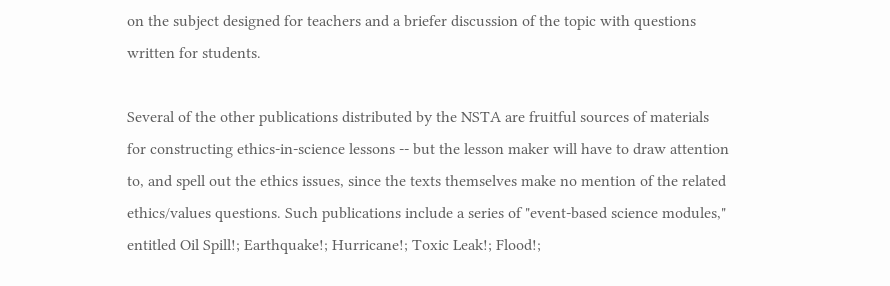on the subject designed for teachers and a briefer discussion of the topic with questions written for students.

Several of the other publications distributed by the NSTA are fruitful sources of materials for constructing ethics-in-science lessons -- but the lesson maker will have to draw attention to, and spell out the ethics issues, since the texts themselves make no mention of the related ethics/values questions. Such publications include a series of "event-based science modules," entitled Oil Spill!; Earthquake!; Hurricane!; Toxic Leak!; Flood!;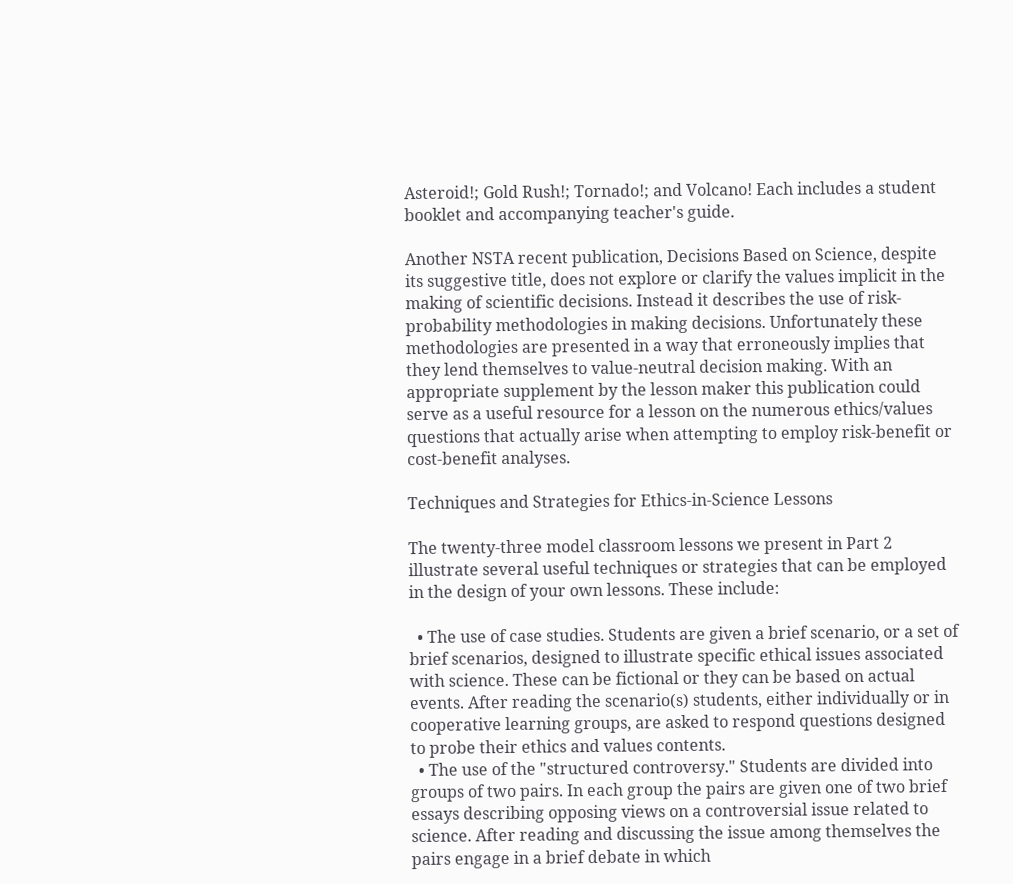Asteroid!; Gold Rush!; Tornado!; and Volcano! Each includes a student booklet and accompanying teacher's guide.

Another NSTA recent publication, Decisions Based on Science, despite its suggestive title, does not explore or clarify the values implicit in the making of scientific decisions. Instead it describes the use of risk-probability methodologies in making decisions. Unfortunately these methodologies are presented in a way that erroneously implies that they lend themselves to value-neutral decision making. With an appropriate supplement by the lesson maker this publication could serve as a useful resource for a lesson on the numerous ethics/values questions that actually arise when attempting to employ risk-benefit or cost-benefit analyses.

Techniques and Strategies for Ethics-in-Science Lessons

The twenty-three model classroom lessons we present in Part 2 illustrate several useful techniques or strategies that can be employed in the design of your own lessons. These include:

  • The use of case studies. Students are given a brief scenario, or a set of brief scenarios, designed to illustrate specific ethical issues associated with science. These can be fictional or they can be based on actual events. After reading the scenario(s) students, either individually or in cooperative learning groups, are asked to respond questions designed to probe their ethics and values contents.
  • The use of the "structured controversy." Students are divided into groups of two pairs. In each group the pairs are given one of two brief essays describing opposing views on a controversial issue related to science. After reading and discussing the issue among themselves the pairs engage in a brief debate in which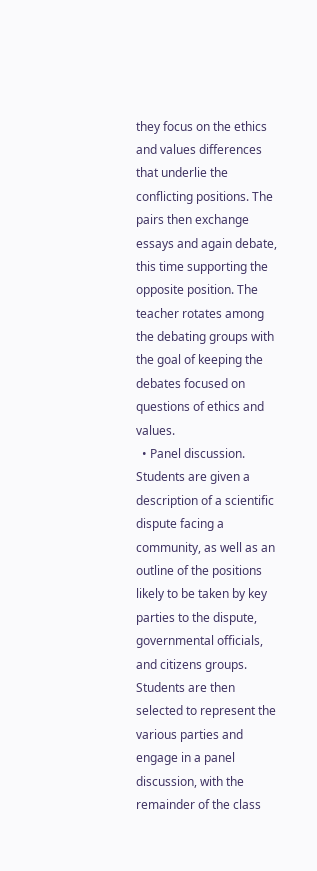they focus on the ethics and values differences that underlie the conflicting positions. The pairs then exchange essays and again debate, this time supporting the opposite position. The teacher rotates among the debating groups with the goal of keeping the debates focused on questions of ethics and values.
  • Panel discussion. Students are given a description of a scientific dispute facing a community, as well as an outline of the positions likely to be taken by key parties to the dispute, governmental officials, and citizens groups. Students are then selected to represent the various parties and engage in a panel discussion, with the remainder of the class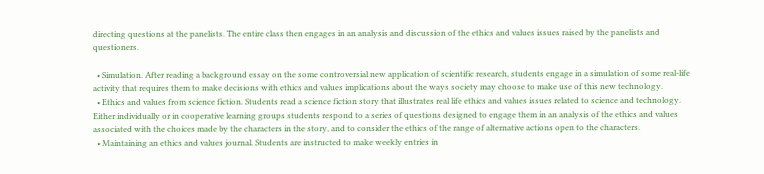directing questions at the panelists. The entire class then engages in an analysis and discussion of the ethics and values issues raised by the panelists and questioners.

  • Simulation. After reading a background essay on the some controversial new application of scientific research, students engage in a simulation of some real-life activity that requires them to make decisions with ethics and values implications about the ways society may choose to make use of this new technology.
  • Ethics and values from science fiction. Students read a science fiction story that illustrates real life ethics and values issues related to science and technology. Either individually or in cooperative learning groups students respond to a series of questions designed to engage them in an analysis of the ethics and values associated with the choices made by the characters in the story, and to consider the ethics of the range of alternative actions open to the characters.
  • Maintaining an ethics and values journal. Students are instructed to make weekly entries in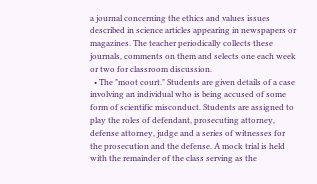a journal concerning the ethics and values issues described in science articles appearing in newspapers or magazines. The teacher periodically collects these journals, comments on them and selects one each week or two for classroom discussion.
  • The "moot court." Students are given details of a case involving an individual who is being accused of some form of scientific misconduct. Students are assigned to play the roles of defendant, prosecuting attorney, defense attorney, judge and a series of witnesses for the prosecution and the defense. A mock trial is held with the remainder of the class serving as the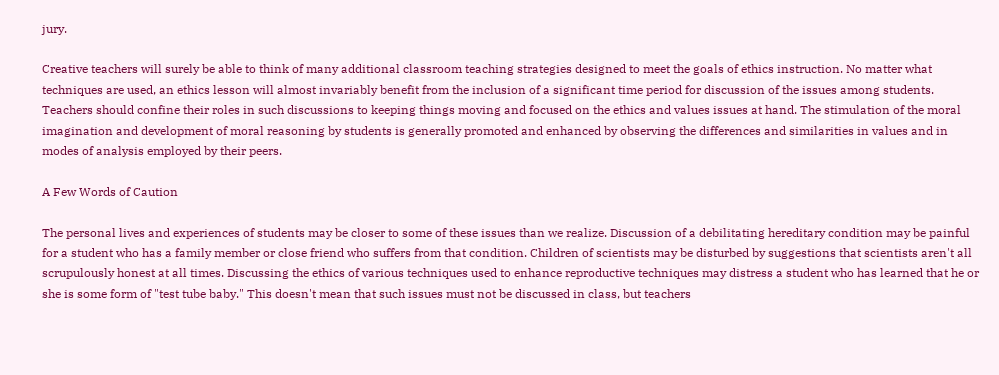jury.

Creative teachers will surely be able to think of many additional classroom teaching strategies designed to meet the goals of ethics instruction. No matter what techniques are used, an ethics lesson will almost invariably benefit from the inclusion of a significant time period for discussion of the issues among students. Teachers should confine their roles in such discussions to keeping things moving and focused on the ethics and values issues at hand. The stimulation of the moral imagination and development of moral reasoning by students is generally promoted and enhanced by observing the differences and similarities in values and in modes of analysis employed by their peers.

A Few Words of Caution

The personal lives and experiences of students may be closer to some of these issues than we realize. Discussion of a debilitating hereditary condition may be painful for a student who has a family member or close friend who suffers from that condition. Children of scientists may be disturbed by suggestions that scientists aren't all scrupulously honest at all times. Discussing the ethics of various techniques used to enhance reproductive techniques may distress a student who has learned that he or she is some form of "test tube baby." This doesn't mean that such issues must not be discussed in class, but teachers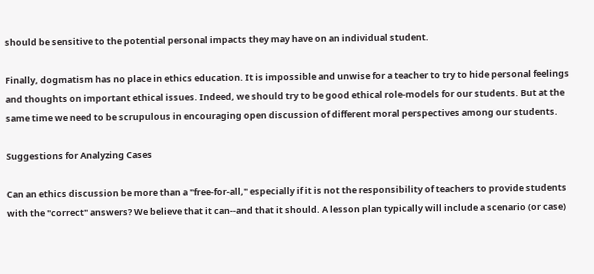should be sensitive to the potential personal impacts they may have on an individual student.

Finally, dogmatism has no place in ethics education. It is impossible and unwise for a teacher to try to hide personal feelings and thoughts on important ethical issues. Indeed, we should try to be good ethical role-models for our students. But at the same time we need to be scrupulous in encouraging open discussion of different moral perspectives among our students.

Suggestions for Analyzing Cases

Can an ethics discussion be more than a "free-for-all," especially if it is not the responsibility of teachers to provide students with the "correct" answers? We believe that it can--and that it should. A lesson plan typically will include a scenario (or case)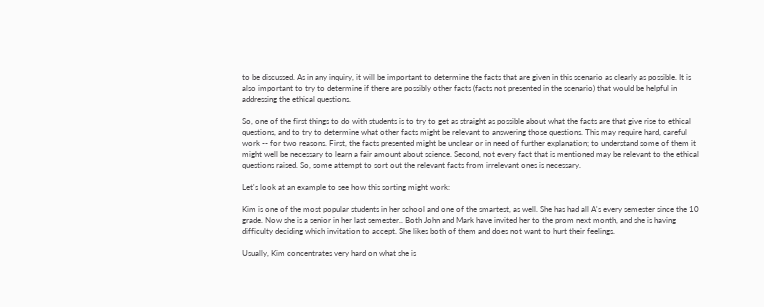to be discussed. As in any inquiry, it will be important to determine the facts that are given in this scenario as clearly as possible. It is also important to try to determine if there are possibly other facts (facts not presented in the scenario) that would be helpful in addressing the ethical questions.

So, one of the first things to do with students is to try to get as straight as possible about what the facts are that give rise to ethical questions, and to try to determine what other facts might be relevant to answering those questions. This may require hard, careful work -- for two reasons. First, the facts presented might be unclear or in need of further explanation; to understand some of them it might well be necessary to learn a fair amount about science. Second, not every fact that is mentioned may be relevant to the ethical questions raised. So, some attempt to sort out the relevant facts from irrelevant ones is necessary.

Let's look at an example to see how this sorting might work:

Kim is one of the most popular students in her school and one of the smartest, as well. She has had all A's every semester since the 10 grade. Now she is a senior in her last semester.. Both John and Mark have invited her to the prom next month, and she is having difficulty deciding which invitation to accept. She likes both of them and does not want to hurt their feelings.

Usually, Kim concentrates very hard on what she is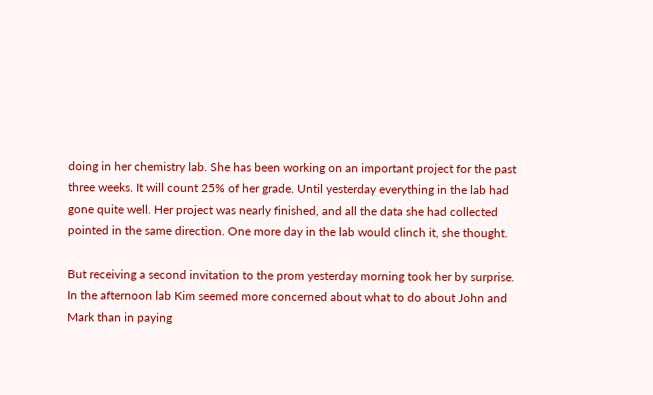doing in her chemistry lab. She has been working on an important project for the past three weeks. It will count 25% of her grade. Until yesterday everything in the lab had gone quite well. Her project was nearly finished, and all the data she had collected pointed in the same direction. One more day in the lab would clinch it, she thought.

But receiving a second invitation to the prom yesterday morning took her by surprise. In the afternoon lab Kim seemed more concerned about what to do about John and Mark than in paying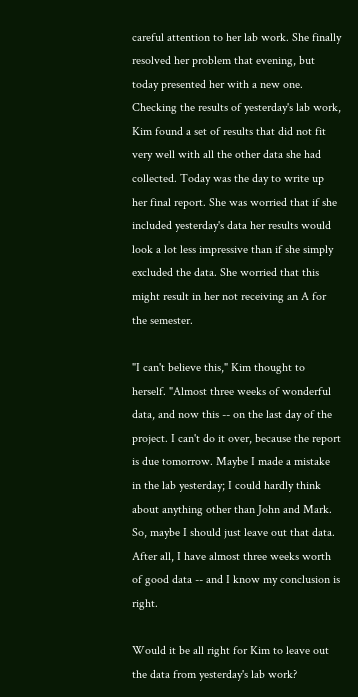careful attention to her lab work. She finally resolved her problem that evening, but today presented her with a new one. Checking the results of yesterday's lab work, Kim found a set of results that did not fit very well with all the other data she had collected. Today was the day to write up her final report. She was worried that if she included yesterday's data her results would look a lot less impressive than if she simply excluded the data. She worried that this might result in her not receiving an A for the semester.

"I can't believe this," Kim thought to herself. "Almost three weeks of wonderful data, and now this -- on the last day of the project. I can't do it over, because the report is due tomorrow. Maybe I made a mistake in the lab yesterday; I could hardly think about anything other than John and Mark. So, maybe I should just leave out that data. After all, I have almost three weeks worth of good data -- and I know my conclusion is right.

Would it be all right for Kim to leave out the data from yesterday's lab work?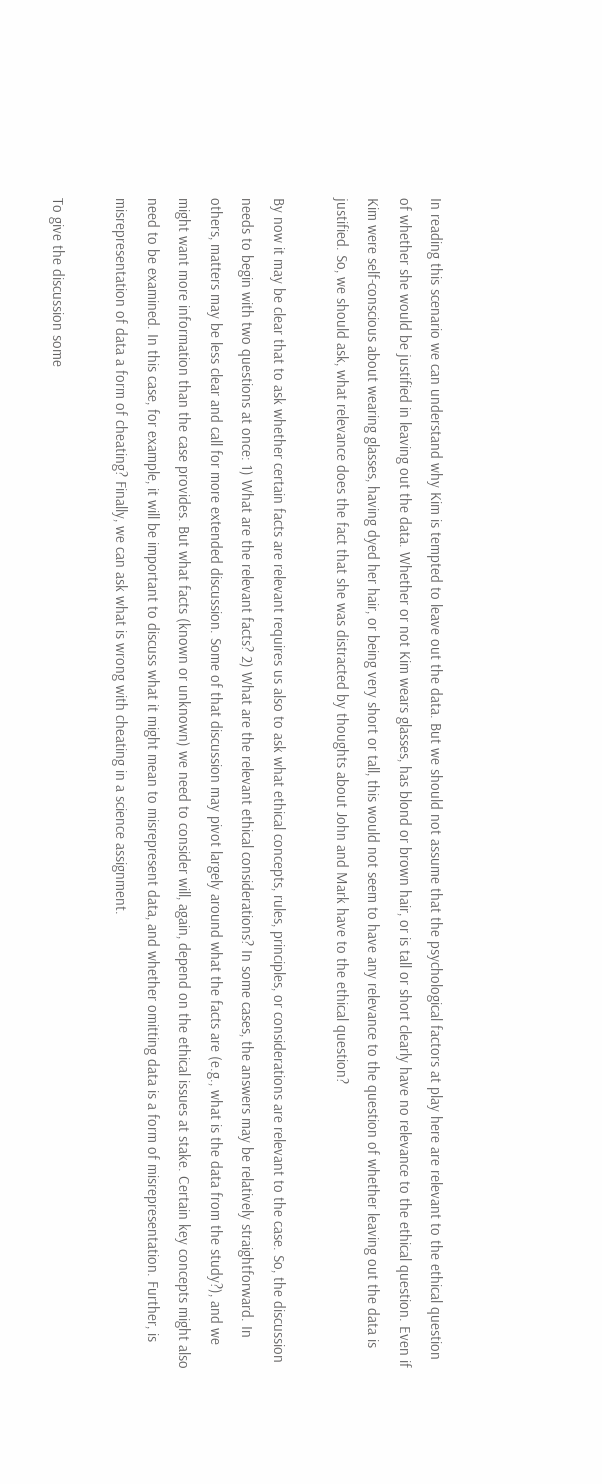In reading this scenario we can understand why Kim is tempted to leave out the data. But we should not assume that the psychological factors at play here are relevant to the ethical question of whether she would be justified in leaving out the data. Whether or not Kim wears glasses, has blond or brown hair, or is tall or short clearly have no relevance to the ethical question. Even if Kim were self-conscious about wearing glasses, having dyed her hair, or being very short or tall, this would not seem to have any relevance to the question of whether leaving out the data is justified. So, we should ask, what relevance does the fact that she was distracted by thoughts about John and Mark have to the ethical question?

By now it may be clear that to ask whether certain facts are relevant requires us also to ask what ethical concepts, rules, principles, or considerations are relevant to the case. So, the discussion needs to begin with two questions at once: 1) What are the relevant facts? 2) What are the relevant ethical considerations? In some cases, the answers may be relatively straightforward. In others, matters may be less clear and call for more extended discussion. Some of that discussion may pivot largely around what the facts are (e.g., what is the data from the study?), and we might want more information than the case provides. But what facts (known or unknown) we need to consider will, again, depend on the ethical issues at stake. Certain key concepts might also need to be examined. In this case, for example, it will be important to discuss what it might mean to misrepresent data, and whether omitting data is a form of misrepresentation. Further, is misrepresentation of data a form of cheating? Finally, we can ask what is wrong with cheating in a science assignment.

To give the discussion some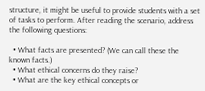structure, it might be useful to provide students with a set of tasks to perform. After reading the scenario, address the following questions:

  • What facts are presented? (We can call these the known facts.)
  • What ethical concerns do they raise?
  • What are the key ethical concepts or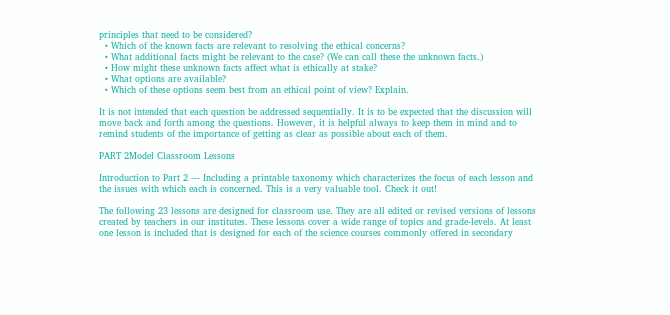principles that need to be considered?
  • Which of the known facts are relevant to resolving the ethical concerns?
  • What additional facts might be relevant to the case? (We can call these the unknown facts.)
  • How might these unknown facts affect what is ethically at stake?
  • What options are available?
  • Which of these options seem best from an ethical point of view? Explain.

It is not intended that each question be addressed sequentially. It is to be expected that the discussion will move back and forth among the questions. However, it is helpful always to keep them in mind and to remind students of the importance of getting as clear as possible about each of them.

PART 2Model Classroom Lessons

Introduction to Part 2 --- Including a printable taxonomy which characterizes the focus of each lesson and the issues with which each is concerned. This is a very valuable tool. Check it out!

The following 23 lessons are designed for classroom use. They are all edited or revised versions of lessons created by teachers in our institutes. These lessons cover a wide range of topics and grade-levels. At least one lesson is included that is designed for each of the science courses commonly offered in secondary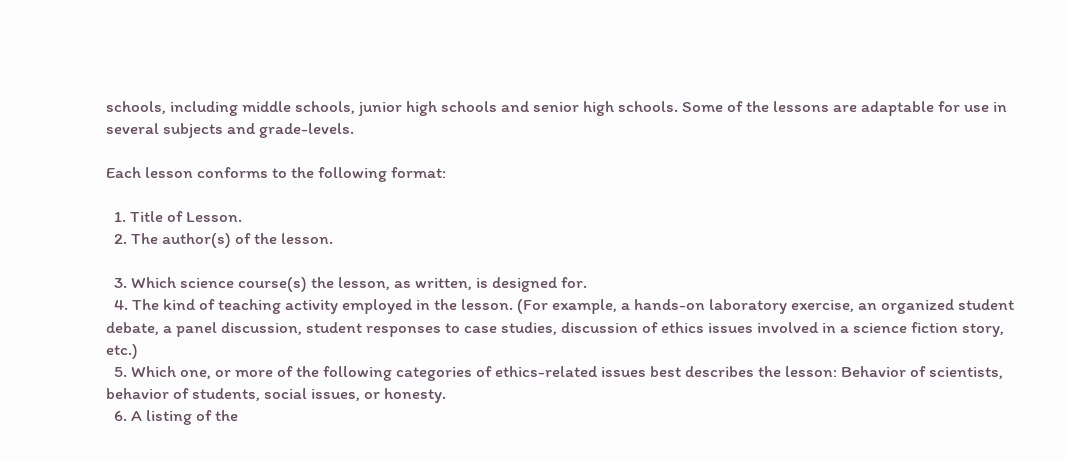schools, including middle schools, junior high schools and senior high schools. Some of the lessons are adaptable for use in several subjects and grade-levels.

Each lesson conforms to the following format:

  1. Title of Lesson.
  2. The author(s) of the lesson.

  3. Which science course(s) the lesson, as written, is designed for.
  4. The kind of teaching activity employed in the lesson. (For example, a hands-on laboratory exercise, an organized student debate, a panel discussion, student responses to case studies, discussion of ethics issues involved in a science fiction story, etc.)
  5. Which one, or more of the following categories of ethics-related issues best describes the lesson: Behavior of scientists, behavior of students, social issues, or honesty.
  6. A listing of the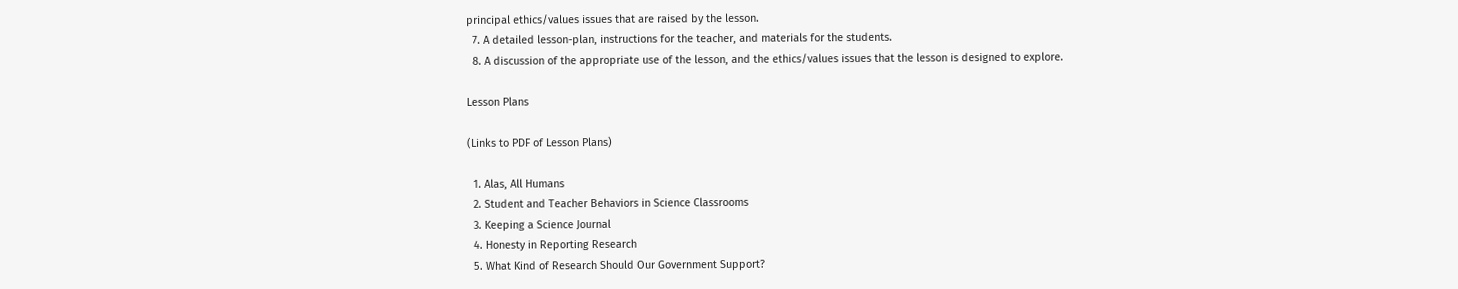principal ethics/values issues that are raised by the lesson.
  7. A detailed lesson-plan, instructions for the teacher, and materials for the students.
  8. A discussion of the appropriate use of the lesson, and the ethics/values issues that the lesson is designed to explore.

Lesson Plans

(Links to PDF of Lesson Plans)

  1. Alas, All Humans
  2. Student and Teacher Behaviors in Science Classrooms
  3. Keeping a Science Journal
  4. Honesty in Reporting Research
  5. What Kind of Research Should Our Government Support?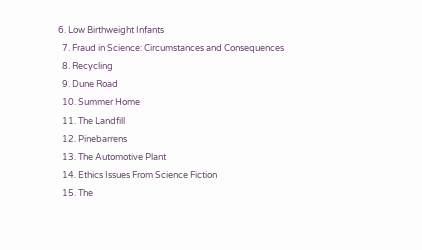6. Low Birthweight Infants
  7. Fraud in Science: Circumstances and Consequences
  8. Recycling
  9. Dune Road
  10. Summer Home
  11. The Landfill
  12. Pinebarrens
  13. The Automotive Plant
  14. Ethics Issues From Science Fiction
  15. The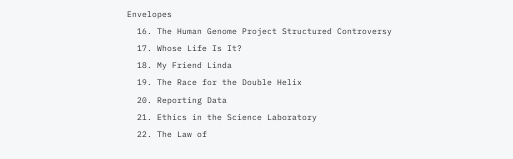Envelopes
  16. The Human Genome Project Structured Controversy
  17. Whose Life Is It?
  18. My Friend Linda
  19. The Race for the Double Helix
  20. Reporting Data
  21. Ethics in the Science Laboratory
  22. The Law of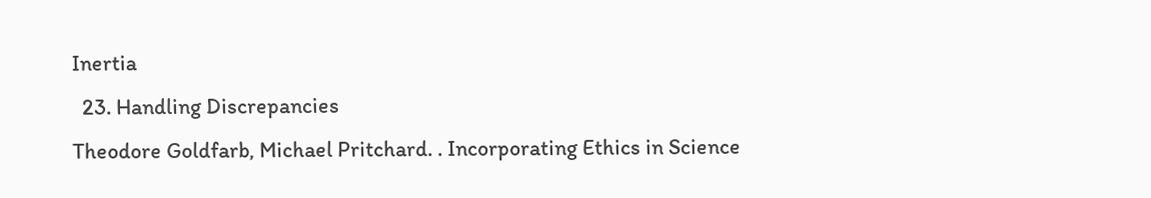Inertia
  23. Handling Discrepancies
Theodore Goldfarb, Michael Pritchard. . Incorporating Ethics in Science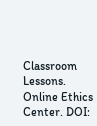Classroom Lessons. Online Ethics Center. DOI: